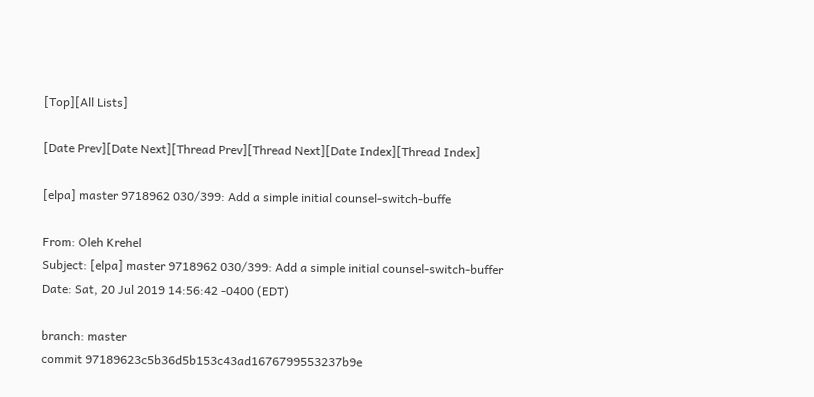[Top][All Lists]

[Date Prev][Date Next][Thread Prev][Thread Next][Date Index][Thread Index]

[elpa] master 9718962 030/399: Add a simple initial counsel-switch-buffe

From: Oleh Krehel
Subject: [elpa] master 9718962 030/399: Add a simple initial counsel-switch-buffer
Date: Sat, 20 Jul 2019 14:56:42 -0400 (EDT)

branch: master
commit 97189623c5b36d5b153c43ad1676799553237b9e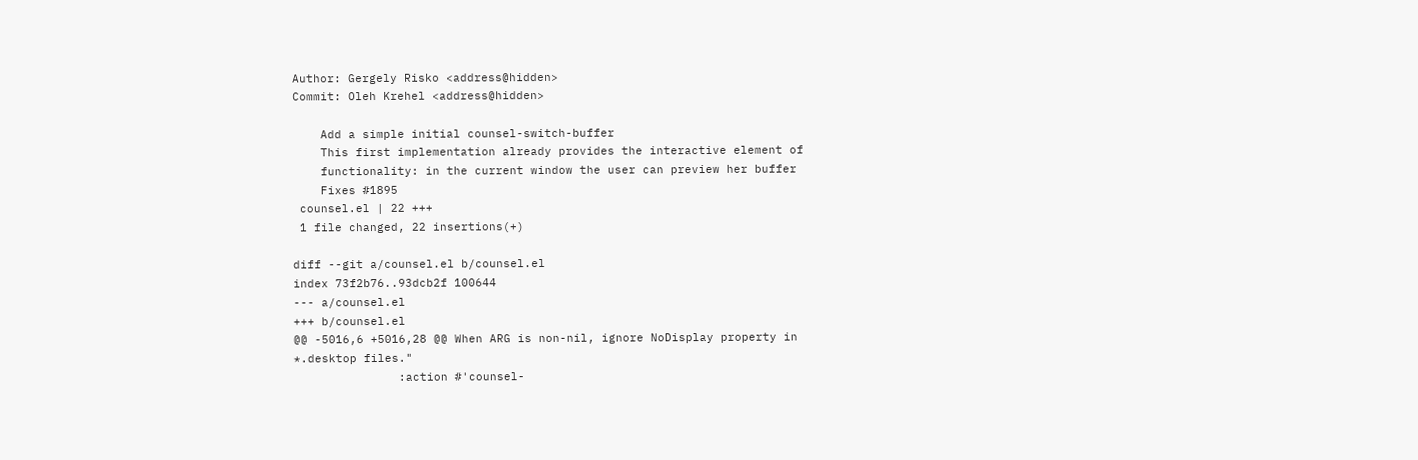Author: Gergely Risko <address@hidden>
Commit: Oleh Krehel <address@hidden>

    Add a simple initial counsel-switch-buffer
    This first implementation already provides the interactive element of
    functionality: in the current window the user can preview her buffer
    Fixes #1895
 counsel.el | 22 +++
 1 file changed, 22 insertions(+)

diff --git a/counsel.el b/counsel.el
index 73f2b76..93dcb2f 100644
--- a/counsel.el
+++ b/counsel.el
@@ -5016,6 +5016,28 @@ When ARG is non-nil, ignore NoDisplay property in
*.desktop files."
               :action #'counsel-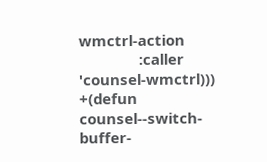wmctrl-action
               :caller 'counsel-wmctrl)))
+(defun counsel--switch-buffer-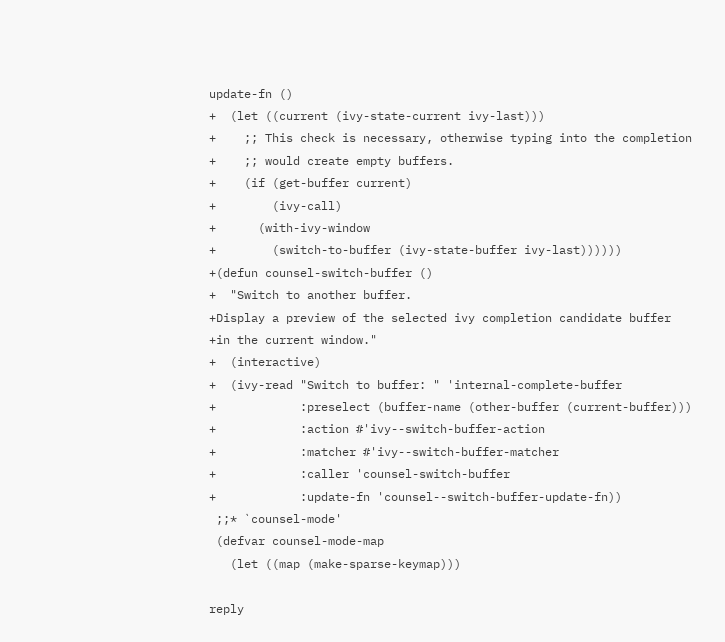update-fn ()
+  (let ((current (ivy-state-current ivy-last)))
+    ;; This check is necessary, otherwise typing into the completion
+    ;; would create empty buffers.
+    (if (get-buffer current)
+        (ivy-call)
+      (with-ivy-window
+        (switch-to-buffer (ivy-state-buffer ivy-last))))))
+(defun counsel-switch-buffer ()
+  "Switch to another buffer.
+Display a preview of the selected ivy completion candidate buffer
+in the current window."
+  (interactive)
+  (ivy-read "Switch to buffer: " 'internal-complete-buffer
+            :preselect (buffer-name (other-buffer (current-buffer)))
+            :action #'ivy--switch-buffer-action
+            :matcher #'ivy--switch-buffer-matcher
+            :caller 'counsel-switch-buffer
+            :update-fn 'counsel--switch-buffer-update-fn))
 ;;* `counsel-mode'
 (defvar counsel-mode-map
   (let ((map (make-sparse-keymap)))

reply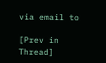via email to

[Prev in Thread]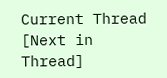Current Thread [Next in Thread]